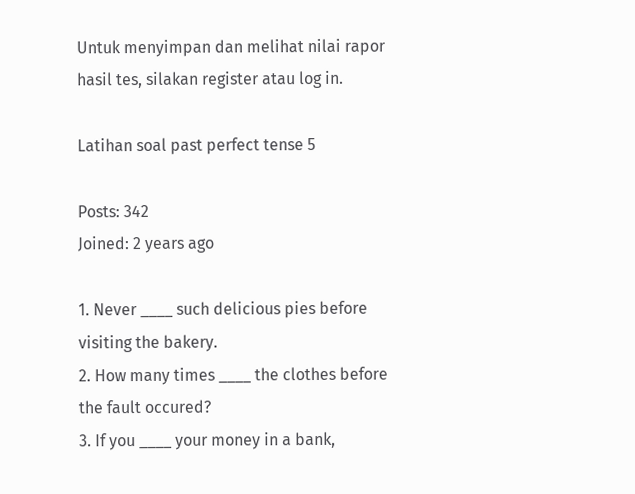Untuk menyimpan dan melihat nilai rapor hasil tes, silakan register atau log in.

Latihan soal past perfect tense 5

Posts: 342
Joined: 2 years ago

1. Never ____ such delicious pies before visiting the bakery.
2. How many times ____ the clothes before the fault occured?
3. If you ____ your money in a bank,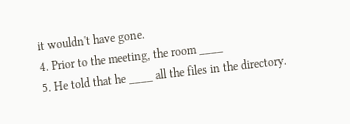it wouldn't have gone.
4. Prior to the meeting, the room ____
5. He told that he ____ all the files in the directory.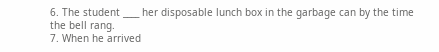6. The student ____ her disposable lunch box in the garbage can by the time the bell rang.
7. When he arrived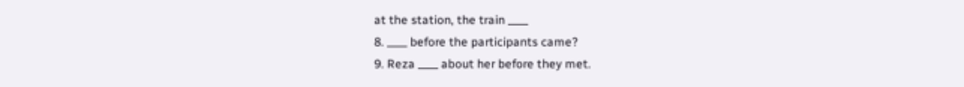at the station, the train ____
8. ____ before the participants came?
9. Reza ____ about her before they met.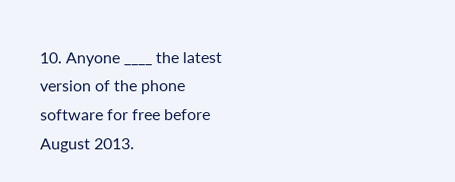10. Anyone ____ the latest version of the phone software for free before August 2013.